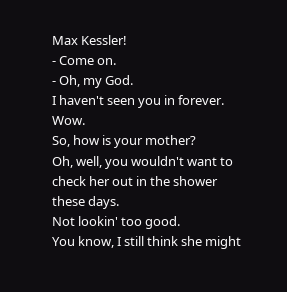Max Kessler!
- Come on.
- Oh, my God.
I haven't seen you in forever. Wow.
So, how is your mother?
Oh, well, you wouldn't want to
check her out in the shower these days.
Not lookin' too good.
You know, I still think she might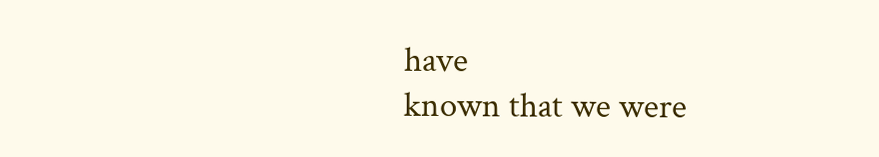have
known that we were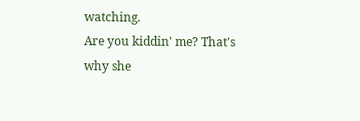watching.
Are you kiddin' me? That's why she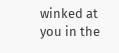winked at you in the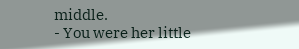middle.
- You were her little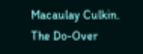Macaulay Culkin.
The Do-Over